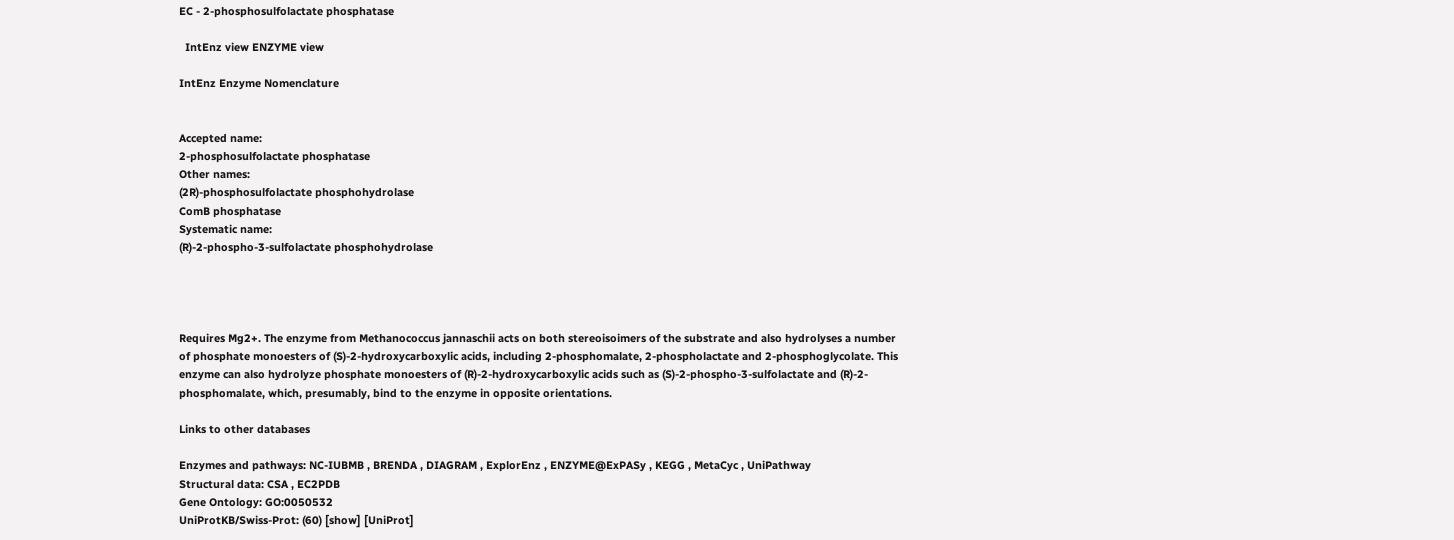EC - 2-phosphosulfolactate phosphatase

  IntEnz view ENZYME view

IntEnz Enzyme Nomenclature


Accepted name:
2-phosphosulfolactate phosphatase
Other names:
(2R)-phosphosulfolactate phosphohydrolase
ComB phosphatase
Systematic name:
(R)-2-phospho-3-sulfolactate phosphohydrolase




Requires Mg2+. The enzyme from Methanococcus jannaschii acts on both stereoisoimers of the substrate and also hydrolyses a number of phosphate monoesters of (S)-2-hydroxycarboxylic acids, including 2-phosphomalate, 2-phospholactate and 2-phosphoglycolate. This enzyme can also hydrolyze phosphate monoesters of (R)-2-hydroxycarboxylic acids such as (S)-2-phospho-3-sulfolactate and (R)-2-phosphomalate, which, presumably, bind to the enzyme in opposite orientations.

Links to other databases

Enzymes and pathways: NC-IUBMB , BRENDA , DIAGRAM , ExplorEnz , ENZYME@ExPASy , KEGG , MetaCyc , UniPathway
Structural data: CSA , EC2PDB
Gene Ontology: GO:0050532
UniProtKB/Swiss-Prot: (60) [show] [UniProt]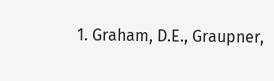1. Graham, D.E., Graupner,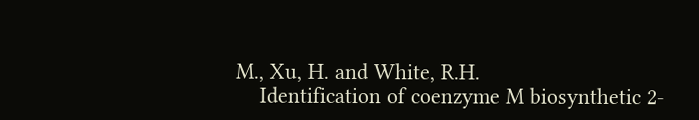M., Xu, H. and White, R.H.
    Identification of coenzyme M biosynthetic 2-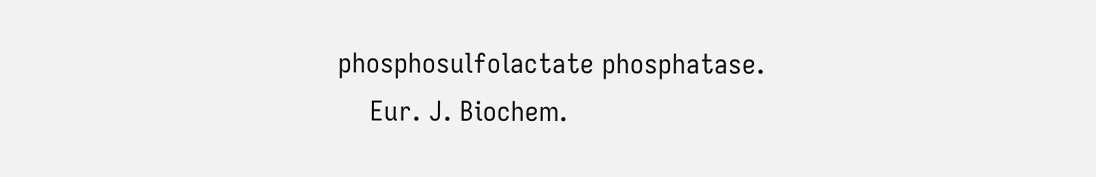phosphosulfolactate phosphatase.
    Eur. J. Biochem.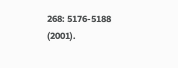268: 5176-5188 (2001).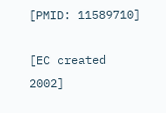[PMID: 11589710]

[EC created 2002]